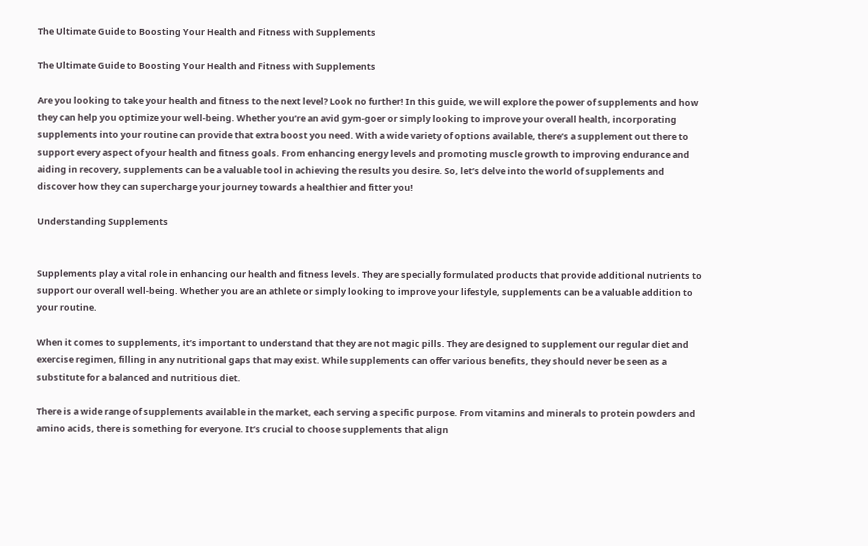The Ultimate Guide to Boosting Your Health and Fitness with Supplements

The Ultimate Guide to Boosting Your Health and Fitness with Supplements

Are you looking to take your health and fitness to the next level? Look no further! In this guide, we will explore the power of supplements and how they can help you optimize your well-being. Whether you’re an avid gym-goer or simply looking to improve your overall health, incorporating supplements into your routine can provide that extra boost you need. With a wide variety of options available, there’s a supplement out there to support every aspect of your health and fitness goals. From enhancing energy levels and promoting muscle growth to improving endurance and aiding in recovery, supplements can be a valuable tool in achieving the results you desire. So, let’s delve into the world of supplements and discover how they can supercharge your journey towards a healthier and fitter you!

Understanding Supplements


Supplements play a vital role in enhancing our health and fitness levels. They are specially formulated products that provide additional nutrients to support our overall well-being. Whether you are an athlete or simply looking to improve your lifestyle, supplements can be a valuable addition to your routine.

When it comes to supplements, it’s important to understand that they are not magic pills. They are designed to supplement our regular diet and exercise regimen, filling in any nutritional gaps that may exist. While supplements can offer various benefits, they should never be seen as a substitute for a balanced and nutritious diet.

There is a wide range of supplements available in the market, each serving a specific purpose. From vitamins and minerals to protein powders and amino acids, there is something for everyone. It’s crucial to choose supplements that align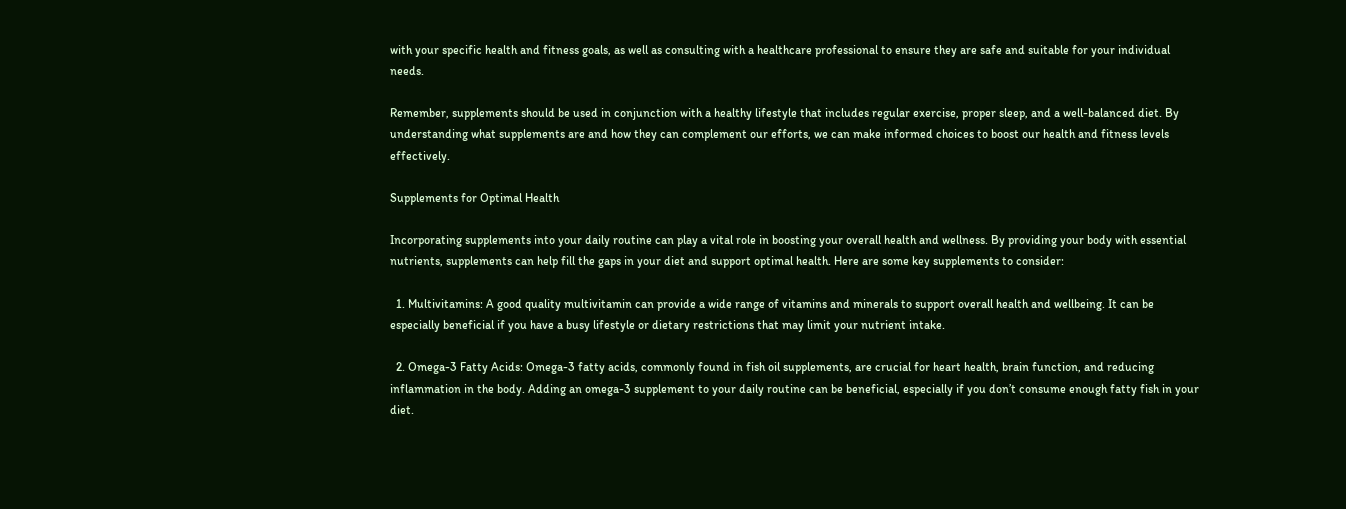with your specific health and fitness goals, as well as consulting with a healthcare professional to ensure they are safe and suitable for your individual needs.

Remember, supplements should be used in conjunction with a healthy lifestyle that includes regular exercise, proper sleep, and a well-balanced diet. By understanding what supplements are and how they can complement our efforts, we can make informed choices to boost our health and fitness levels effectively.

Supplements for Optimal Health

Incorporating supplements into your daily routine can play a vital role in boosting your overall health and wellness. By providing your body with essential nutrients, supplements can help fill the gaps in your diet and support optimal health. Here are some key supplements to consider:

  1. Multivitamins: A good quality multivitamin can provide a wide range of vitamins and minerals to support overall health and wellbeing. It can be especially beneficial if you have a busy lifestyle or dietary restrictions that may limit your nutrient intake.

  2. Omega-3 Fatty Acids: Omega-3 fatty acids, commonly found in fish oil supplements, are crucial for heart health, brain function, and reducing inflammation in the body. Adding an omega-3 supplement to your daily routine can be beneficial, especially if you don’t consume enough fatty fish in your diet.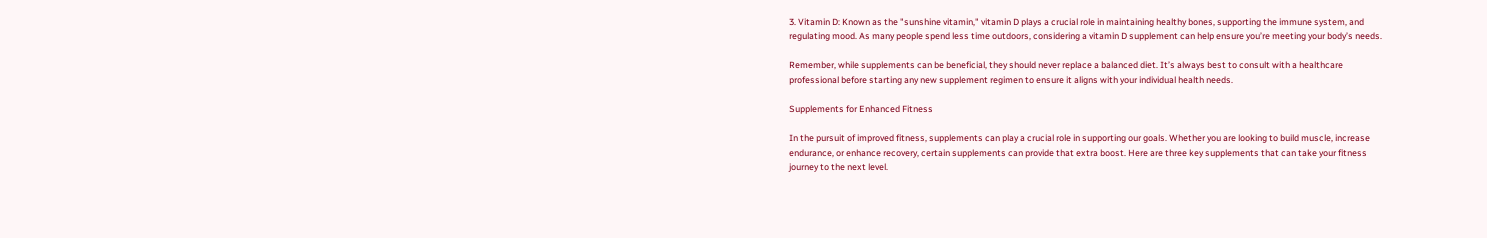3. Vitamin D: Known as the "sunshine vitamin," vitamin D plays a crucial role in maintaining healthy bones, supporting the immune system, and regulating mood. As many people spend less time outdoors, considering a vitamin D supplement can help ensure you’re meeting your body’s needs.

Remember, while supplements can be beneficial, they should never replace a balanced diet. It’s always best to consult with a healthcare professional before starting any new supplement regimen to ensure it aligns with your individual health needs.

Supplements for Enhanced Fitness

In the pursuit of improved fitness, supplements can play a crucial role in supporting our goals. Whether you are looking to build muscle, increase endurance, or enhance recovery, certain supplements can provide that extra boost. Here are three key supplements that can take your fitness journey to the next level.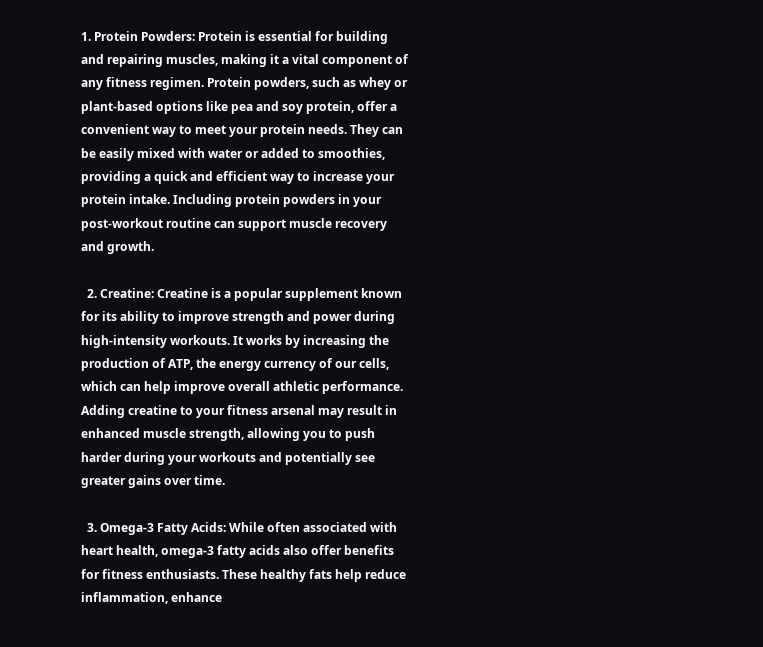1. Protein Powders: Protein is essential for building and repairing muscles, making it a vital component of any fitness regimen. Protein powders, such as whey or plant-based options like pea and soy protein, offer a convenient way to meet your protein needs. They can be easily mixed with water or added to smoothies, providing a quick and efficient way to increase your protein intake. Including protein powders in your post-workout routine can support muscle recovery and growth.

  2. Creatine: Creatine is a popular supplement known for its ability to improve strength and power during high-intensity workouts. It works by increasing the production of ATP, the energy currency of our cells, which can help improve overall athletic performance. Adding creatine to your fitness arsenal may result in enhanced muscle strength, allowing you to push harder during your workouts and potentially see greater gains over time.

  3. Omega-3 Fatty Acids: While often associated with heart health, omega-3 fatty acids also offer benefits for fitness enthusiasts. These healthy fats help reduce inflammation, enhance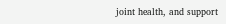joint health, and support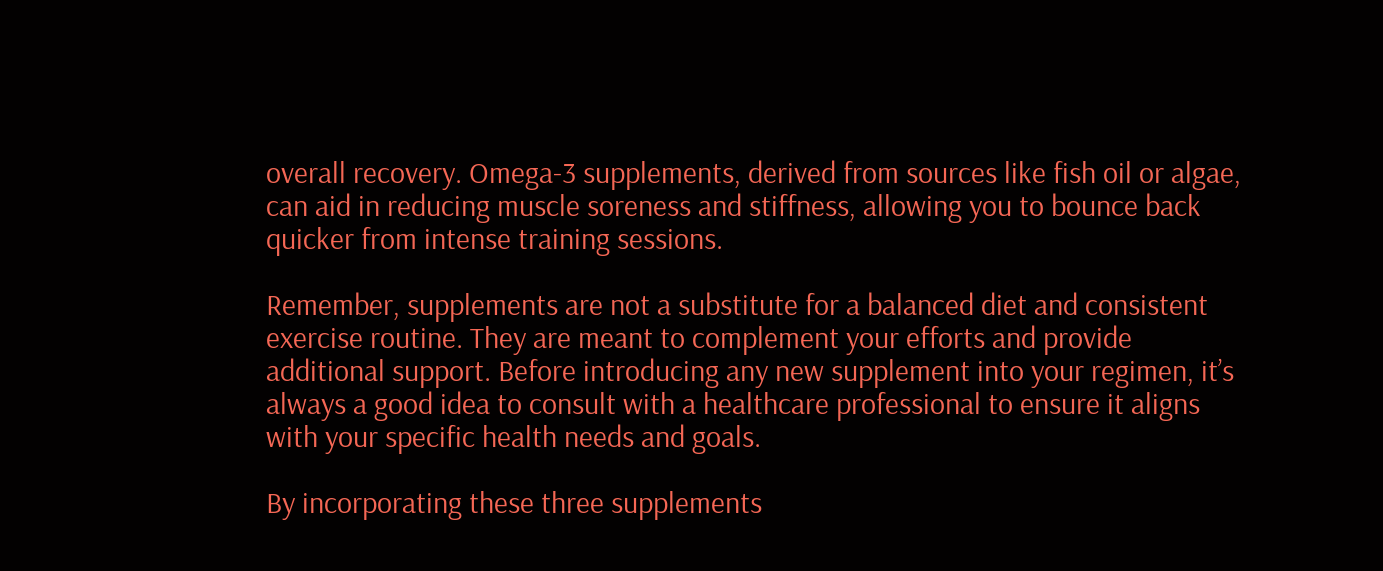overall recovery. Omega-3 supplements, derived from sources like fish oil or algae, can aid in reducing muscle soreness and stiffness, allowing you to bounce back quicker from intense training sessions.

Remember, supplements are not a substitute for a balanced diet and consistent exercise routine. They are meant to complement your efforts and provide additional support. Before introducing any new supplement into your regimen, it’s always a good idea to consult with a healthcare professional to ensure it aligns with your specific health needs and goals.

By incorporating these three supplements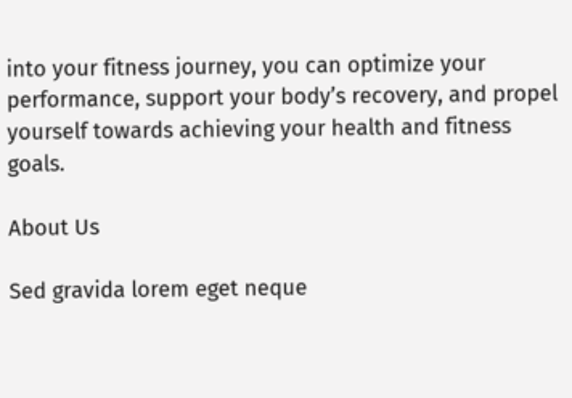into your fitness journey, you can optimize your performance, support your body’s recovery, and propel yourself towards achieving your health and fitness goals.

About Us

Sed gravida lorem eget neque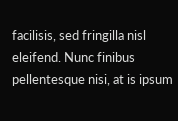facilisis, sed fringilla nisl eleifend. Nunc finibus pellentesque nisi, at is ipsum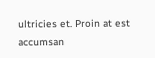ultricies et. Proin at est accumsan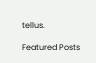tellus.

Featured Posts